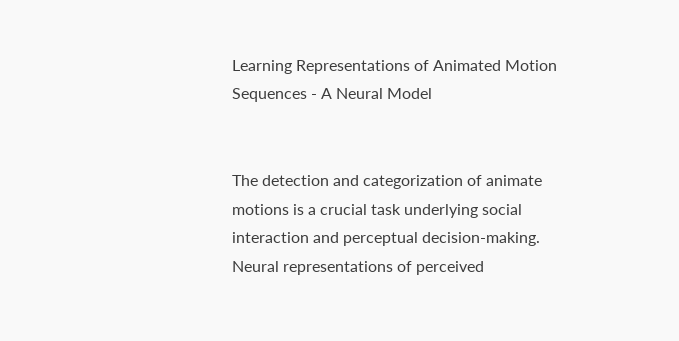Learning Representations of Animated Motion Sequences - A Neural Model


The detection and categorization of animate motions is a crucial task underlying social interaction and perceptual decision-making. Neural representations of perceived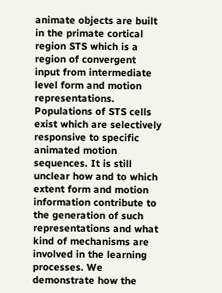animate objects are built in the primate cortical region STS which is a region of convergent input from intermediate level form and motion representations. Populations of STS cells exist which are selectively responsive to specific animated motion sequences. It is still unclear how and to which extent form and motion information contribute to the generation of such representations and what kind of mechanisms are involved in the learning processes. We demonstrate how the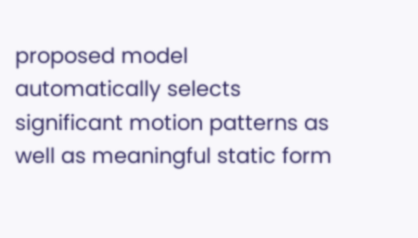proposed model automatically selects significant motion patterns as well as meaningful static form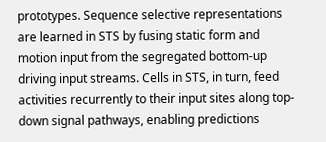prototypes. Sequence selective representations are learned in STS by fusing static form and motion input from the segregated bottom-up driving input streams. Cells in STS, in turn, feed activities recurrently to their input sites along top-down signal pathways, enabling predictions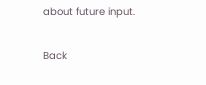about future input.

Back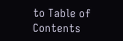to Table of Contents